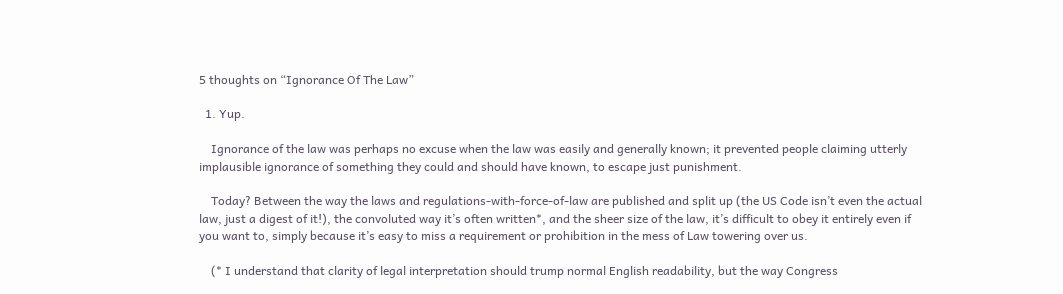5 thoughts on “Ignorance Of The Law”

  1. Yup.

    Ignorance of the law was perhaps no excuse when the law was easily and generally known; it prevented people claiming utterly implausible ignorance of something they could and should have known, to escape just punishment.

    Today? Between the way the laws and regulations-with-force-of-law are published and split up (the US Code isn’t even the actual law, just a digest of it!), the convoluted way it’s often written*, and the sheer size of the law, it’s difficult to obey it entirely even if you want to, simply because it’s easy to miss a requirement or prohibition in the mess of Law towering over us.

    (* I understand that clarity of legal interpretation should trump normal English readability, but the way Congress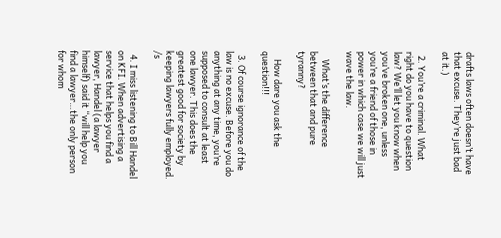drafts laws often doesn’t have that excuse. They’re just bad at it.)

  2. You’re a criminal. What right do you have to question law? We’ll let you know when you’ve broken one, unless you’re a friend of those in power in which case we will just wave the law.

    What’s the difference between that and pure tyranny?

    How dare you ask the question!!!

  3. Of course ignorance of the law is no excuse. Before you do anything at any time, you’re supposed to consult at least one lawyer. This does the greatest good for society by keeping lawyers fully employed. /s

  4. I miss listening to Bill Handel on KFI. When advertising a service that helps you find a lawyer, Handel (a lawyer himself) said it “will help you find a lawyer…the only person for whom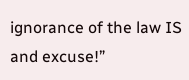ignorance of the law IS and excuse!”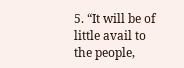5. “It will be of little avail to the people,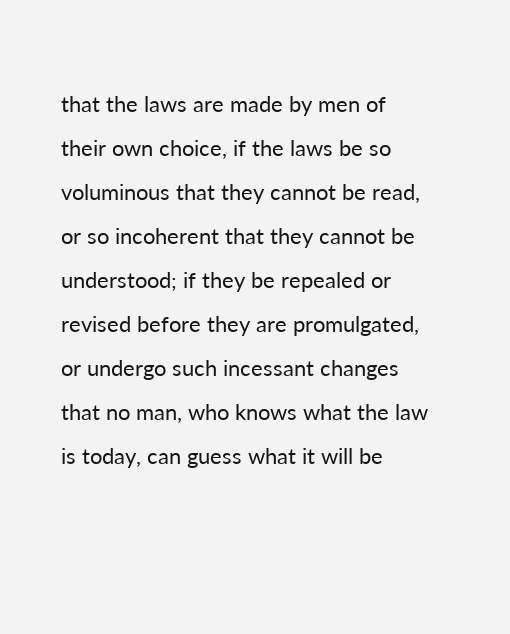that the laws are made by men of their own choice, if the laws be so voluminous that they cannot be read, or so incoherent that they cannot be understood; if they be repealed or revised before they are promulgated, or undergo such incessant changes that no man, who knows what the law is today, can guess what it will be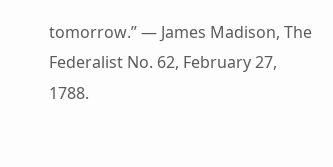tomorrow.” ― James Madison, The Federalist No. 62, February 27, 1788.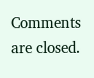Comments are closed.